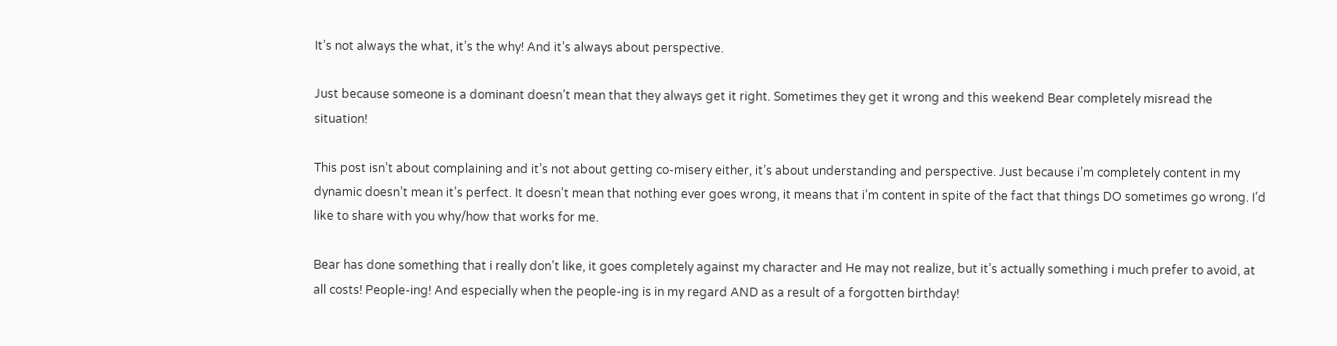It’s not always the what, it’s the why! And it’s always about perspective.

Just because someone is a dominant doesn’t mean that they always get it right. Sometimes they get it wrong and this weekend Bear completely misread the situation!

This post isn’t about complaining and it’s not about getting co-misery either, it’s about understanding and perspective. Just because i’m completely content in my dynamic doesn’t mean it’s perfect. It doesn’t mean that nothing ever goes wrong, it means that i’m content in spite of the fact that things DO sometimes go wrong. I’d like to share with you why/how that works for me.

Bear has done something that i really don’t like, it goes completely against my character and He may not realize, but it’s actually something i much prefer to avoid, at all costs! People-ing! And especially when the people-ing is in my regard AND as a result of a forgotten birthday!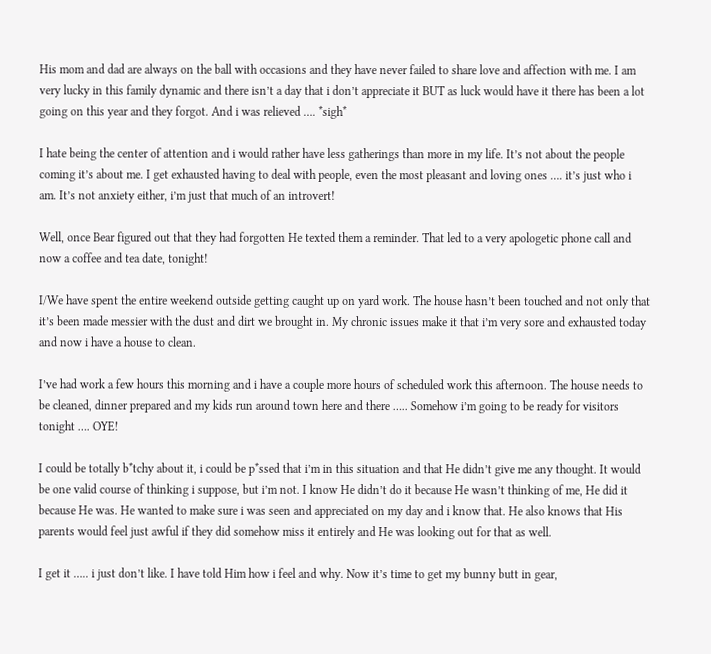His mom and dad are always on the ball with occasions and they have never failed to share love and affection with me. I am very lucky in this family dynamic and there isn’t a day that i don’t appreciate it BUT as luck would have it there has been a lot going on this year and they forgot. And i was relieved …. *sigh*

I hate being the center of attention and i would rather have less gatherings than more in my life. It’s not about the people coming it’s about me. I get exhausted having to deal with people, even the most pleasant and loving ones …. it’s just who i am. It’s not anxiety either, i’m just that much of an introvert!

Well, once Bear figured out that they had forgotten He texted them a reminder. That led to a very apologetic phone call and now a coffee and tea date, tonight!

I/We have spent the entire weekend outside getting caught up on yard work. The house hasn’t been touched and not only that it’s been made messier with the dust and dirt we brought in. My chronic issues make it that i’m very sore and exhausted today and now i have a house to clean.

I’ve had work a few hours this morning and i have a couple more hours of scheduled work this afternoon. The house needs to be cleaned, dinner prepared and my kids run around town here and there ….. Somehow i’m going to be ready for visitors tonight …. OYE!

I could be totally b*tchy about it, i could be p*ssed that i’m in this situation and that He didn’t give me any thought. It would be one valid course of thinking i suppose, but i’m not. I know He didn’t do it because He wasn’t thinking of me, He did it because He was. He wanted to make sure i was seen and appreciated on my day and i know that. He also knows that His parents would feel just awful if they did somehow miss it entirely and He was looking out for that as well.

I get it ….. i just don’t like. I have told Him how i feel and why. Now it’s time to get my bunny butt in gear,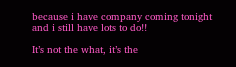because i have company coming tonight and i still have lots to do!!

It’s not the what, it’s the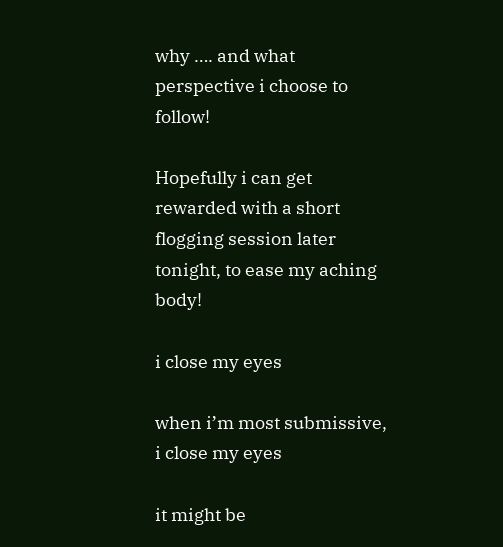why …. and what perspective i choose to follow!

Hopefully i can get rewarded with a short flogging session later tonight, to ease my aching body!

i close my eyes

when i’m most submissive, i close my eyes

it might be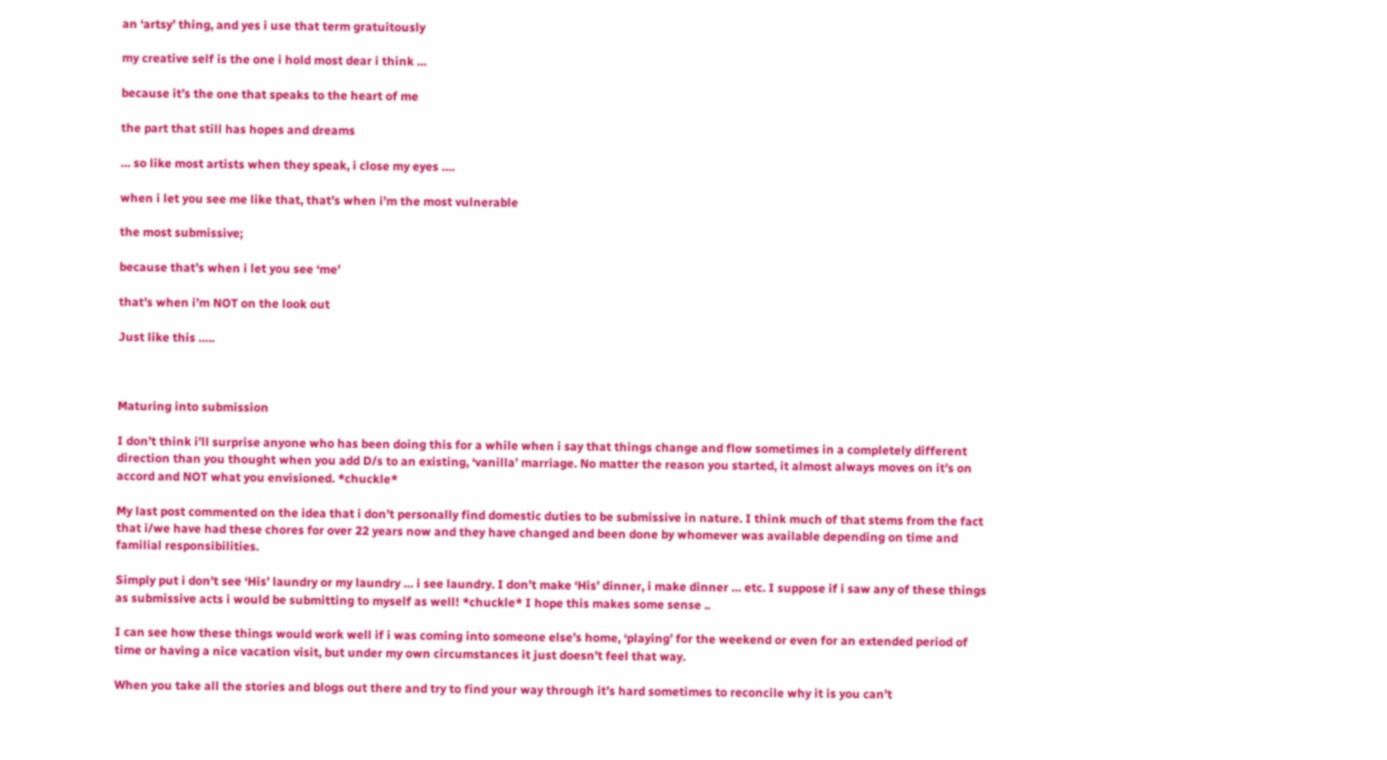an ‘artsy’ thing, and yes i use that term gratuitously

my creative self is the one i hold most dear i think …

because it’s the one that speaks to the heart of me

the part that still has hopes and dreams

… so like most artists when they speak, i close my eyes ….

when i let you see me like that, that’s when i’m the most vulnerable

the most submissive;

because that’s when i let you see ‘me’

that’s when i’m NOT on the look out

Just like this …..



Maturing into submission

I don’t think i’ll surprise anyone who has been doing this for a while when i say that things change and flow sometimes in a completely different direction than you thought when you add D/s to an existing, ‘vanilla’ marriage. No matter the reason you started, it almost always moves on it’s on accord and NOT what you envisioned. *chuckle*

My last post commented on the idea that i don’t personally find domestic duties to be submissive in nature. I think much of that stems from the fact that i/we have had these chores for over 22 years now and they have changed and been done by whomever was available depending on time and familial responsibilities.

Simply put i don’t see ‘His’ laundry or my laundry … i see laundry. I don’t make ‘His’ dinner, i make dinner … etc. I suppose if i saw any of these things as submissive acts i would be submitting to myself as well! *chuckle* I hope this makes some sense ..

I can see how these things would work well if i was coming into someone else’s home, ‘playing’ for the weekend or even for an extended period of time or having a nice vacation visit, but under my own circumstances it just doesn’t feel that way.

When you take all the stories and blogs out there and try to find your way through it’s hard sometimes to reconcile why it is you can’t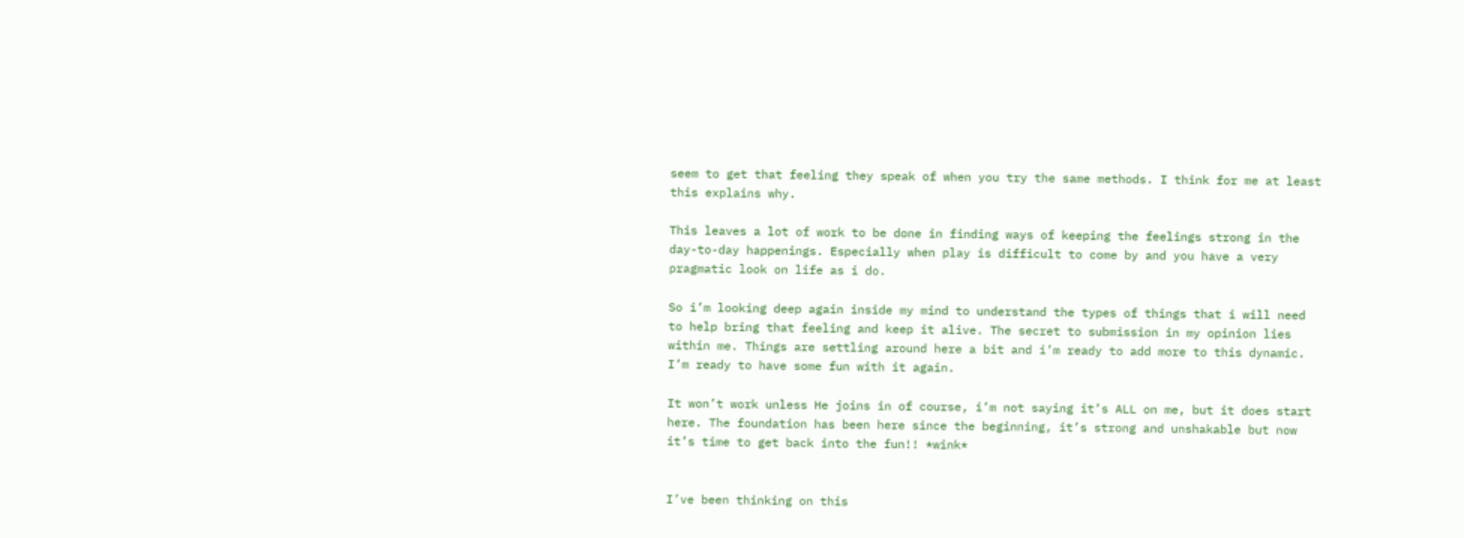seem to get that feeling they speak of when you try the same methods. I think for me at least this explains why.

This leaves a lot of work to be done in finding ways of keeping the feelings strong in the day-to-day happenings. Especially when play is difficult to come by and you have a very pragmatic look on life as i do.

So i’m looking deep again inside my mind to understand the types of things that i will need to help bring that feeling and keep it alive. The secret to submission in my opinion lies within me. Things are settling around here a bit and i’m ready to add more to this dynamic. I’m ready to have some fun with it again.

It won’t work unless He joins in of course, i’m not saying it’s ALL on me, but it does start here. The foundation has been here since the beginning, it’s strong and unshakable but now it’s time to get back into the fun!! *wink*


I’ve been thinking on this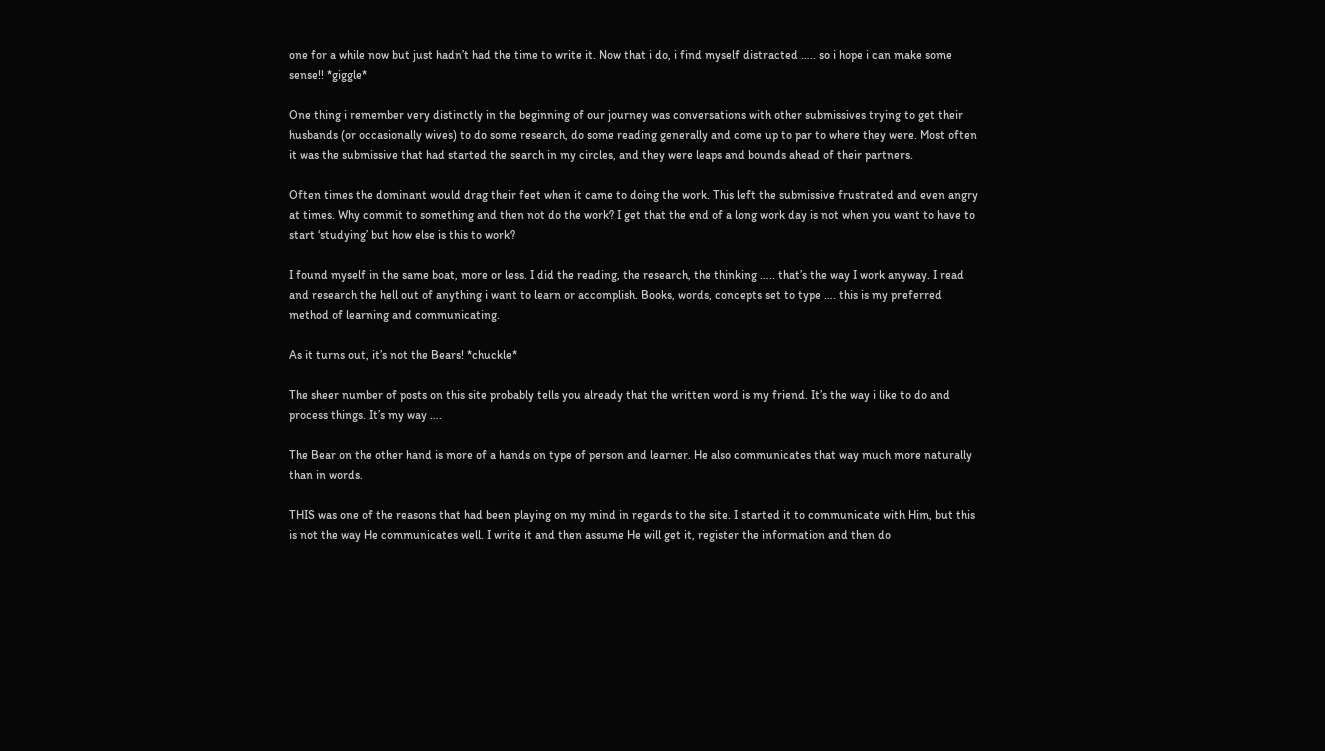one for a while now but just hadn’t had the time to write it. Now that i do, i find myself distracted ….. so i hope i can make some sense!! *giggle*

One thing i remember very distinctly in the beginning of our journey was conversations with other submissives trying to get their husbands (or occasionally wives) to do some research, do some reading generally and come up to par to where they were. Most often it was the submissive that had started the search in my circles, and they were leaps and bounds ahead of their partners.

Often times the dominant would drag their feet when it came to doing the work. This left the submissive frustrated and even angry at times. Why commit to something and then not do the work? I get that the end of a long work day is not when you want to have to start ‘studying’ but how else is this to work?

I found myself in the same boat, more or less. I did the reading, the research, the thinking ….. that’s the way I work anyway. I read and research the hell out of anything i want to learn or accomplish. Books, words, concepts set to type …. this is my preferred method of learning and communicating.

As it turns out, it’s not the Bears! *chuckle*

The sheer number of posts on this site probably tells you already that the written word is my friend. It’s the way i like to do and process things. It’s my way ….

The Bear on the other hand is more of a hands on type of person and learner. He also communicates that way much more naturally than in words.

THIS was one of the reasons that had been playing on my mind in regards to the site. I started it to communicate with Him, but this is not the way He communicates well. I write it and then assume He will get it, register the information and then do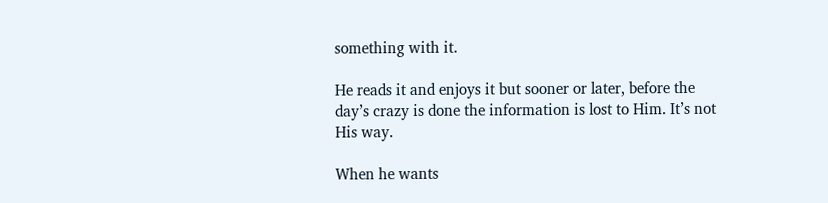something with it.

He reads it and enjoys it but sooner or later, before the day’s crazy is done the information is lost to Him. It’s not His way.

When he wants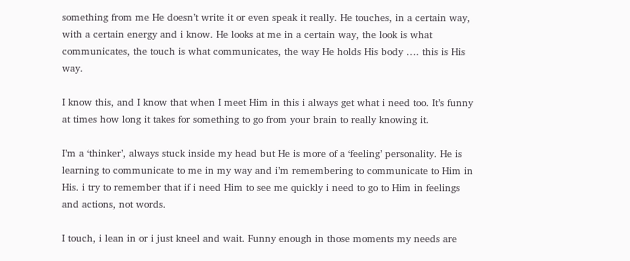something from me He doesn’t write it or even speak it really. He touches, in a certain way, with a certain energy and i know. He looks at me in a certain way, the look is what communicates, the touch is what communicates, the way He holds His body …. this is His way.

I know this, and I know that when I meet Him in this i always get what i need too. It’s funny at times how long it takes for something to go from your brain to really knowing it.

I’m a ‘thinker’, always stuck inside my head but He is more of a ‘feeling’ personality. He is learning to communicate to me in my way and i’m remembering to communicate to Him in His. i try to remember that if i need Him to see me quickly i need to go to Him in feelings and actions, not words.

I touch, i lean in or i just kneel and wait. Funny enough in those moments my needs are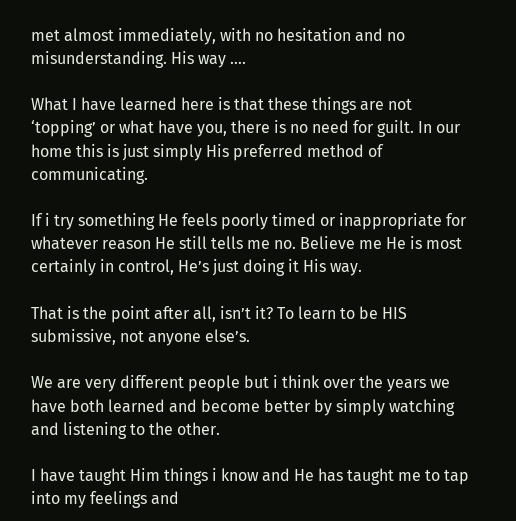met almost immediately, with no hesitation and no misunderstanding. His way ….

What I have learned here is that these things are not ‘topping’ or what have you, there is no need for guilt. In our home this is just simply His preferred method of communicating.

If i try something He feels poorly timed or inappropriate for whatever reason He still tells me no. Believe me He is most certainly in control, He’s just doing it His way.

That is the point after all, isn’t it? To learn to be HIS submissive, not anyone else’s.

We are very different people but i think over the years we have both learned and become better by simply watching and listening to the other.

I have taught Him things i know and He has taught me to tap into my feelings and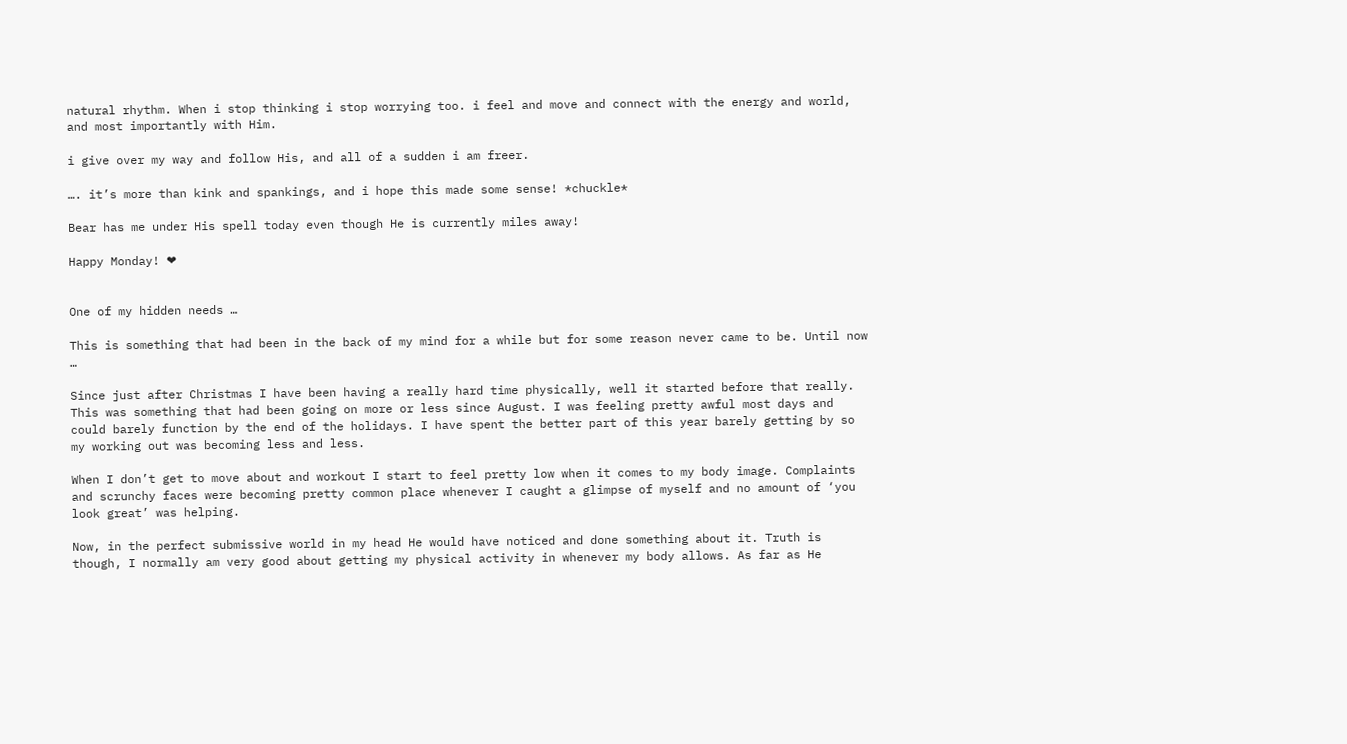natural rhythm. When i stop thinking i stop worrying too. i feel and move and connect with the energy and world, and most importantly with Him.

i give over my way and follow His, and all of a sudden i am freer.

…. it’s more than kink and spankings, and i hope this made some sense! *chuckle*

Bear has me under His spell today even though He is currently miles away!

Happy Monday! ❤


One of my hidden needs …

This is something that had been in the back of my mind for a while but for some reason never came to be. Until now …

Since just after Christmas I have been having a really hard time physically, well it started before that really. This was something that had been going on more or less since August. I was feeling pretty awful most days and could barely function by the end of the holidays. I have spent the better part of this year barely getting by so my working out was becoming less and less.

When I don’t get to move about and workout I start to feel pretty low when it comes to my body image. Complaints and scrunchy faces were becoming pretty common place whenever I caught a glimpse of myself and no amount of ‘you look great’ was helping.

Now, in the perfect submissive world in my head He would have noticed and done something about it. Truth is though, I normally am very good about getting my physical activity in whenever my body allows. As far as He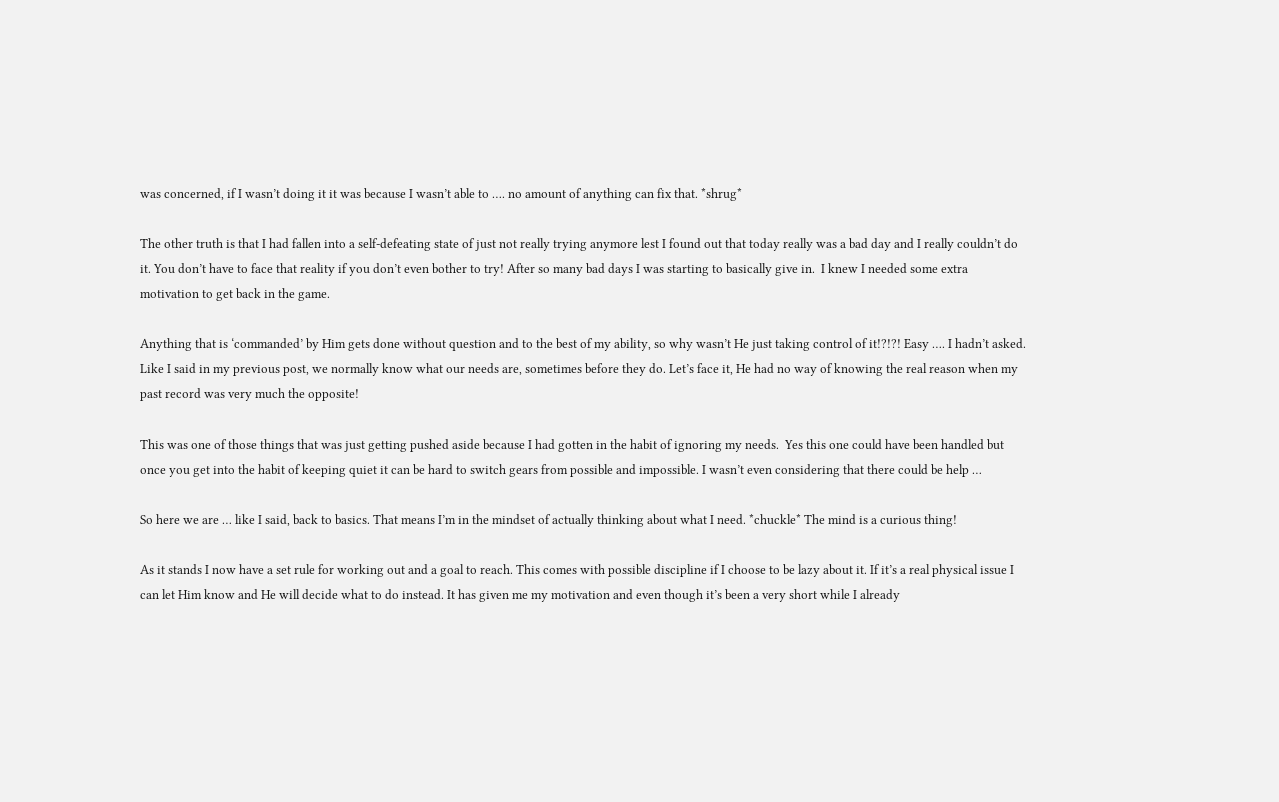was concerned, if I wasn’t doing it it was because I wasn’t able to …. no amount of anything can fix that. *shrug*

The other truth is that I had fallen into a self-defeating state of just not really trying anymore lest I found out that today really was a bad day and I really couldn’t do it. You don’t have to face that reality if you don’t even bother to try! After so many bad days I was starting to basically give in.  I knew I needed some extra motivation to get back in the game.

Anything that is ‘commanded’ by Him gets done without question and to the best of my ability, so why wasn’t He just taking control of it!?!?! Easy …. I hadn’t asked. Like I said in my previous post, we normally know what our needs are, sometimes before they do. Let’s face it, He had no way of knowing the real reason when my past record was very much the opposite!

This was one of those things that was just getting pushed aside because I had gotten in the habit of ignoring my needs.  Yes this one could have been handled but once you get into the habit of keeping quiet it can be hard to switch gears from possible and impossible. I wasn’t even considering that there could be help …

So here we are … like I said, back to basics. That means I’m in the mindset of actually thinking about what I need. *chuckle* The mind is a curious thing!

As it stands I now have a set rule for working out and a goal to reach. This comes with possible discipline if I choose to be lazy about it. If it’s a real physical issue I can let Him know and He will decide what to do instead. It has given me my motivation and even though it’s been a very short while I already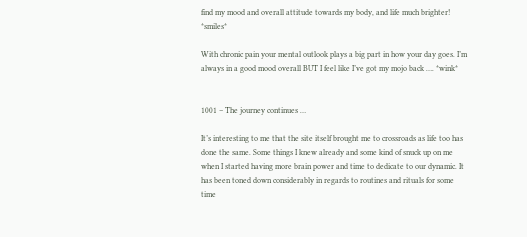find my mood and overall attitude towards my body, and life much brighter! *smiles*

With chronic pain your mental outlook plays a big part in how your day goes. I’m always in a good mood overall BUT I feel like I’ve got my mojo back …. *wink*


1001 – The journey continues …

It’s interesting to me that the site itself brought me to crossroads as life too has done the same. Some things I knew already and some kind of snuck up on me when I started having more brain power and time to dedicate to our dynamic. It has been toned down considerably in regards to routines and rituals for some time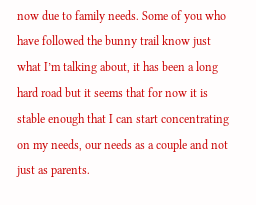now due to family needs. Some of you who have followed the bunny trail know just what I’m talking about, it has been a long hard road but it seems that for now it is stable enough that I can start concentrating on my needs, our needs as a couple and not just as parents.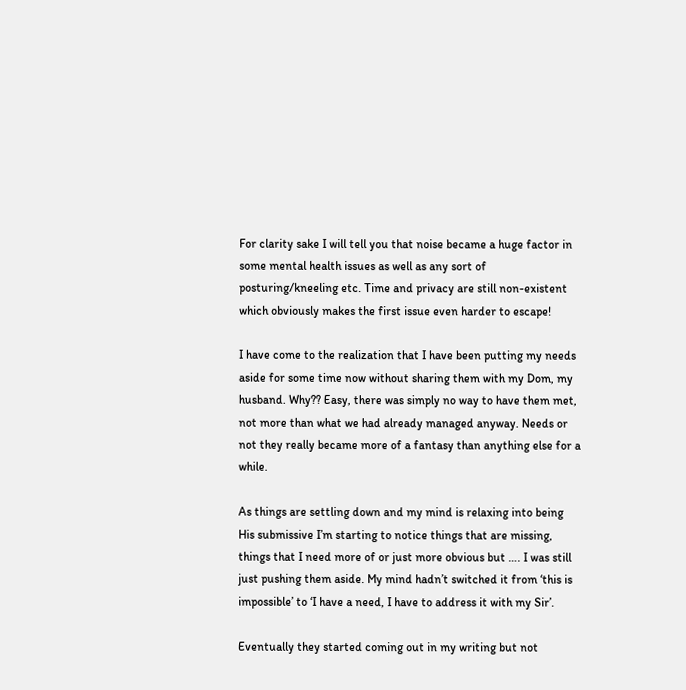For clarity sake I will tell you that noise became a huge factor in some mental health issues as well as any sort of posturing/kneeling etc. Time and privacy are still non-existent which obviously makes the first issue even harder to escape!

I have come to the realization that I have been putting my needs aside for some time now without sharing them with my Dom, my husband. Why?? Easy, there was simply no way to have them met, not more than what we had already managed anyway. Needs or not they really became more of a fantasy than anything else for a while.

As things are settling down and my mind is relaxing into being His submissive I’m starting to notice things that are missing, things that I need more of or just more obvious but …. I was still just pushing them aside. My mind hadn’t switched it from ‘this is impossible’ to ‘I have a need, I have to address it with my Sir’.

Eventually they started coming out in my writing but not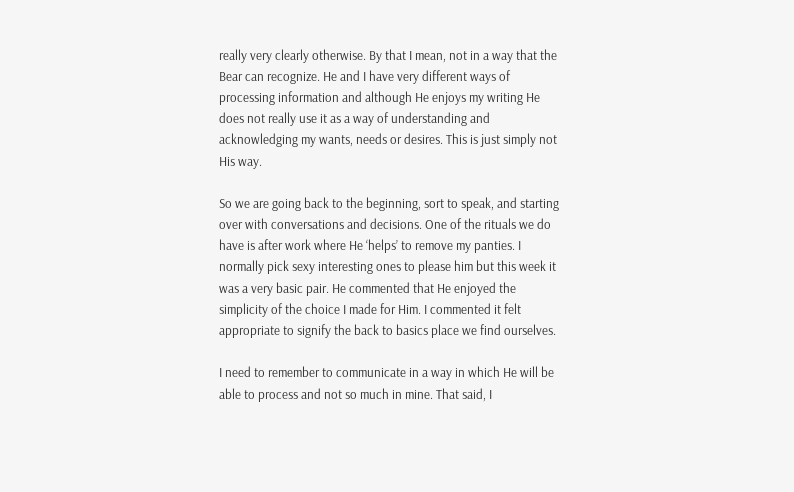really very clearly otherwise. By that I mean, not in a way that the Bear can recognize. He and I have very different ways of processing information and although He enjoys my writing He does not really use it as a way of understanding and acknowledging my wants, needs or desires. This is just simply not His way.

So we are going back to the beginning, sort to speak, and starting over with conversations and decisions. One of the rituals we do have is after work where He ‘helps’ to remove my panties. I normally pick sexy interesting ones to please him but this week it was a very basic pair. He commented that He enjoyed the simplicity of the choice I made for Him. I commented it felt appropriate to signify the back to basics place we find ourselves.

I need to remember to communicate in a way in which He will be able to process and not so much in mine. That said, I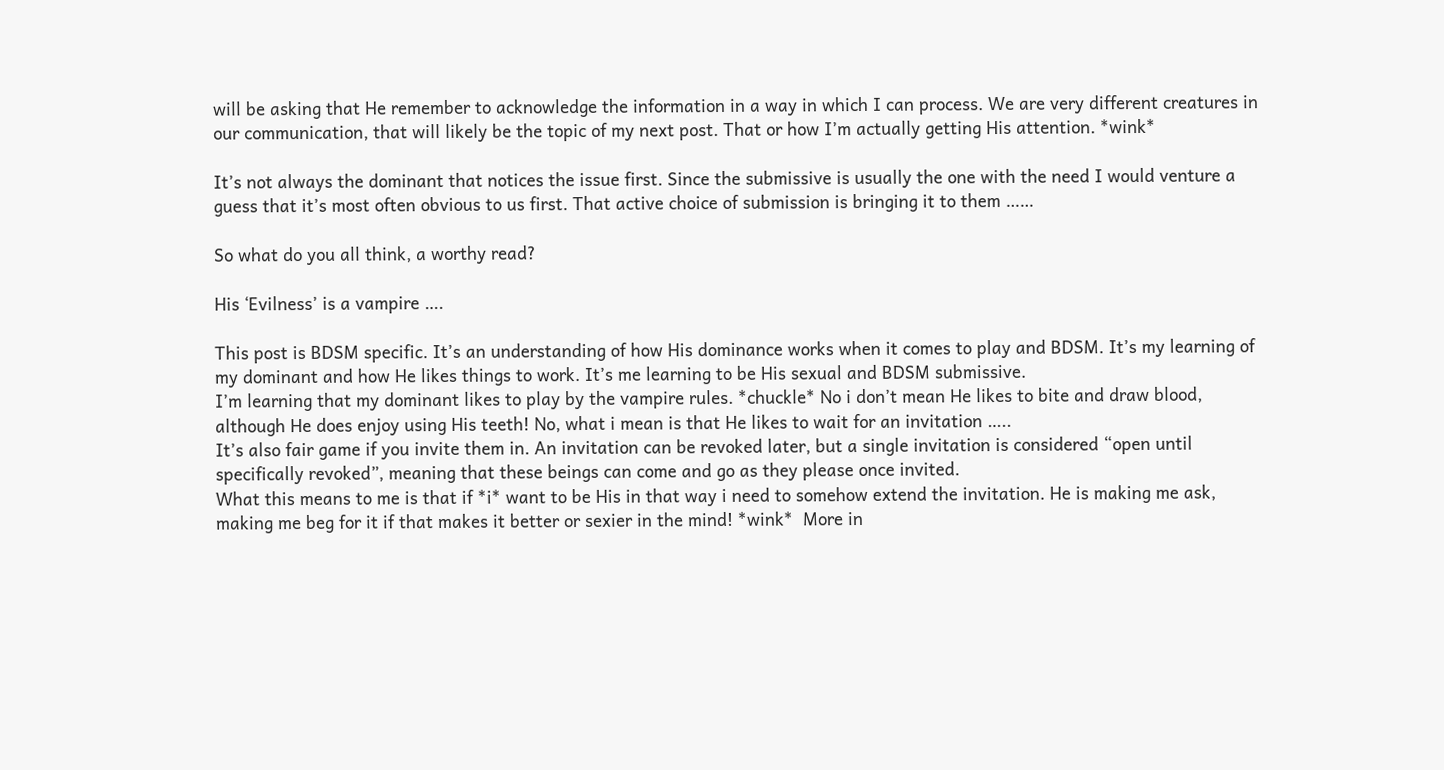will be asking that He remember to acknowledge the information in a way in which I can process. We are very different creatures in our communication, that will likely be the topic of my next post. That or how I’m actually getting His attention. *wink*

It’s not always the dominant that notices the issue first. Since the submissive is usually the one with the need I would venture a guess that it’s most often obvious to us first. That active choice of submission is bringing it to them ……

So what do you all think, a worthy read?

His ‘Evilness’ is a vampire ….

This post is BDSM specific. It’s an understanding of how His dominance works when it comes to play and BDSM. It’s my learning of my dominant and how He likes things to work. It’s me learning to be His sexual and BDSM submissive.
I’m learning that my dominant likes to play by the vampire rules. *chuckle* No i don’t mean He likes to bite and draw blood, although He does enjoy using His teeth! No, what i mean is that He likes to wait for an invitation …..
It’s also fair game if you invite them in. An invitation can be revoked later, but a single invitation is considered “open until specifically revoked”, meaning that these beings can come and go as they please once invited.
What this means to me is that if *i* want to be His in that way i need to somehow extend the invitation. He is making me ask, making me beg for it if that makes it better or sexier in the mind! *wink*  More in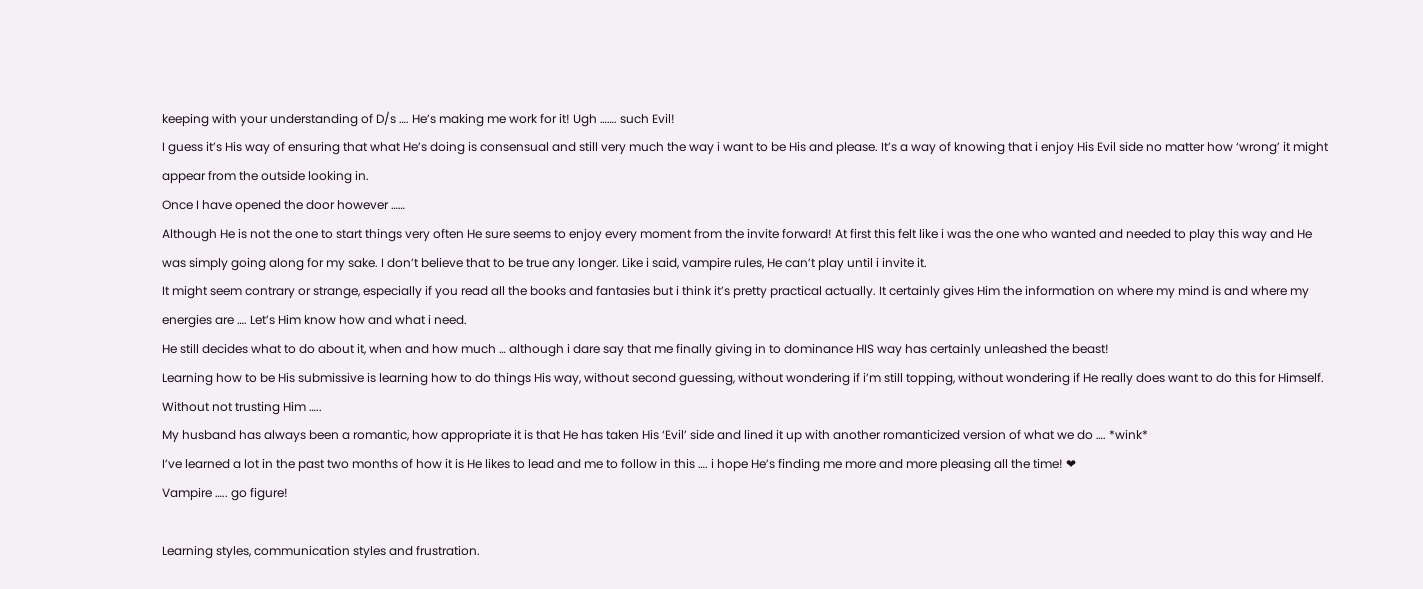keeping with your understanding of D/s …. He’s making me work for it! Ugh ……. such Evil!
I guess it’s His way of ensuring that what He’s doing is consensual and still very much the way i want to be His and please. It’s a way of knowing that i enjoy His Evil side no matter how ‘wrong’ it might appear from the outside looking in.
Once I have opened the door however ……
Although He is not the one to start things very often He sure seems to enjoy every moment from the invite forward! At first this felt like i was the one who wanted and needed to play this way and He was simply going along for my sake. I don’t believe that to be true any longer. Like i said, vampire rules, He can’t play until i invite it.
It might seem contrary or strange, especially if you read all the books and fantasies but i think it’s pretty practical actually. It certainly gives Him the information on where my mind is and where my energies are …. Let’s Him know how and what i need.
He still decides what to do about it, when and how much … although i dare say that me finally giving in to dominance HIS way has certainly unleashed the beast!
Learning how to be His submissive is learning how to do things His way, without second guessing, without wondering if i’m still topping, without wondering if He really does want to do this for Himself. Without not trusting Him …..
My husband has always been a romantic, how appropriate it is that He has taken His ‘Evil’ side and lined it up with another romanticized version of what we do …. *wink*
I’ve learned a lot in the past two months of how it is He likes to lead and me to follow in this …. i hope He’s finding me more and more pleasing all the time! ❤
Vampire ….. go figure!

Learning styles, communication styles and frustration.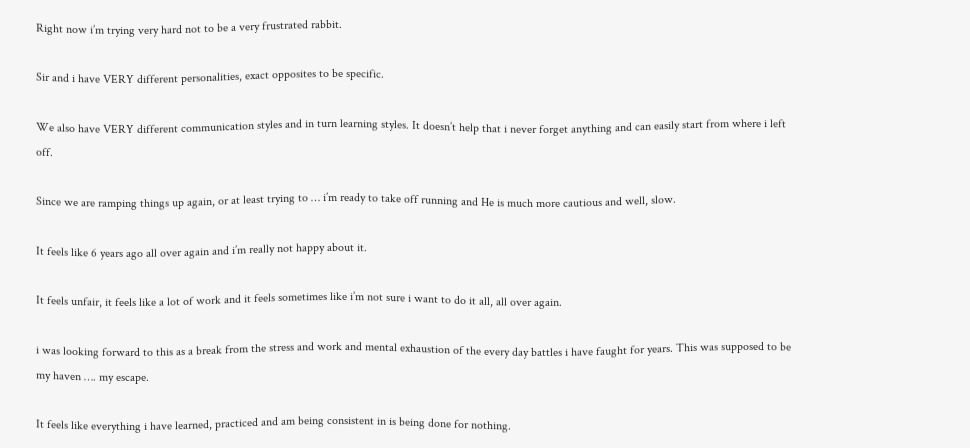Right now i’m trying very hard not to be a very frustrated rabbit.

Sir and i have VERY different personalities, exact opposites to be specific.

We also have VERY different communication styles and in turn learning styles. It doesn’t help that i never forget anything and can easily start from where i left off.

Since we are ramping things up again, or at least trying to … i’m ready to take off running and He is much more cautious and well, slow.

It feels like 6 years ago all over again and i’m really not happy about it.

It feels unfair, it feels like a lot of work and it feels sometimes like i’m not sure i want to do it all, all over again.

i was looking forward to this as a break from the stress and work and mental exhaustion of the every day battles i have faught for years. This was supposed to be my haven …. my escape.

It feels like everything i have learned, practiced and am being consistent in is being done for nothing.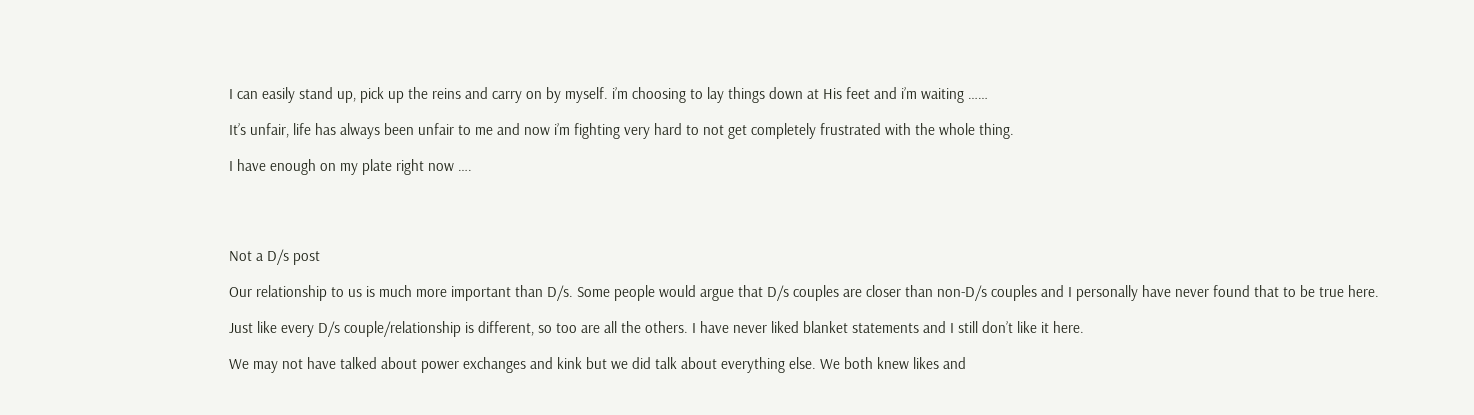I can easily stand up, pick up the reins and carry on by myself. i’m choosing to lay things down at His feet and i’m waiting ……

It’s unfair, life has always been unfair to me and now i’m fighting very hard to not get completely frustrated with the whole thing.

I have enough on my plate right now ….




Not a D/s post

Our relationship to us is much more important than D/s. Some people would argue that D/s couples are closer than non-D/s couples and I personally have never found that to be true here.

Just like every D/s couple/relationship is different, so too are all the others. I have never liked blanket statements and I still don’t like it here.

We may not have talked about power exchanges and kink but we did talk about everything else. We both knew likes and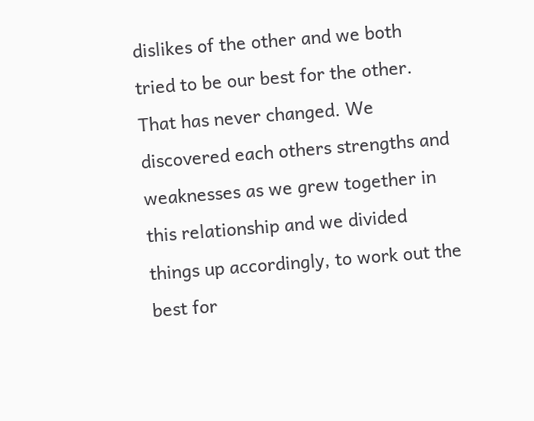dislikes of the other and we both tried to be our best for the other. That has never changed. We discovered each others strengths and weaknesses as we grew together in this relationship and we divided things up accordingly, to work out the best for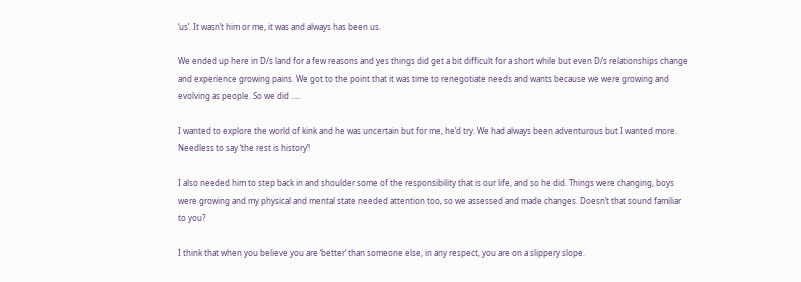‘us’. It wasn’t him or me, it was and always has been us.

We ended up here in D/s land for a few reasons and yes things did get a bit difficult for a short while but even D/s relationships change and experience growing pains. We got to the point that it was time to renegotiate needs and wants because we were growing and evolving as people. So we did …..

I wanted to explore the world of kink and he was uncertain but for me, he’d try. We had always been adventurous but I wanted more. Needless to say ‘the rest is history’!

I also needed him to step back in and shoulder some of the responsibility that is our life, and so he did. Things were changing, boys were growing and my physical and mental state needed attention too, so we assessed and made changes. Doesn’t that sound familiar to you?

I think that when you believe you are ‘better’ than someone else, in any respect, you are on a slippery slope.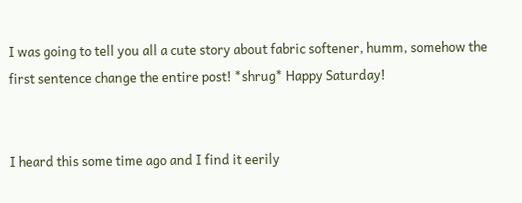I was going to tell you all a cute story about fabric softener, humm, somehow the first sentence change the entire post! *shrug* Happy Saturday!


I heard this some time ago and I find it eerily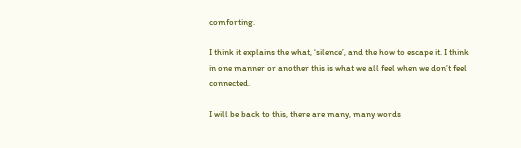comforting.

I think it explains the what, ‘silence’, and the how to escape it. I think in one manner or another this is what we all feel when we don’t feel connected.

I will be back to this, there are many, many words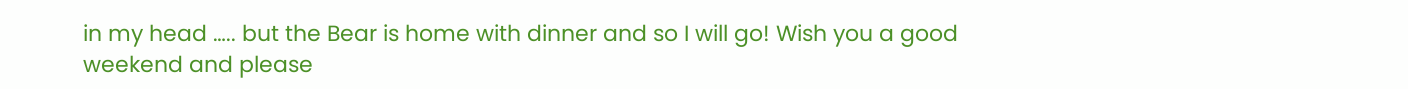in my head ….. but the Bear is home with dinner and so I will go! Wish you a good weekend and please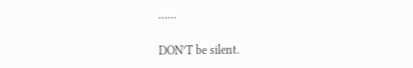……

DON’T be silent.